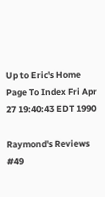Up to Eric's Home Page To Index Fri Apr 27 19:40:43 EDT 1990

Raymond's Reviews #49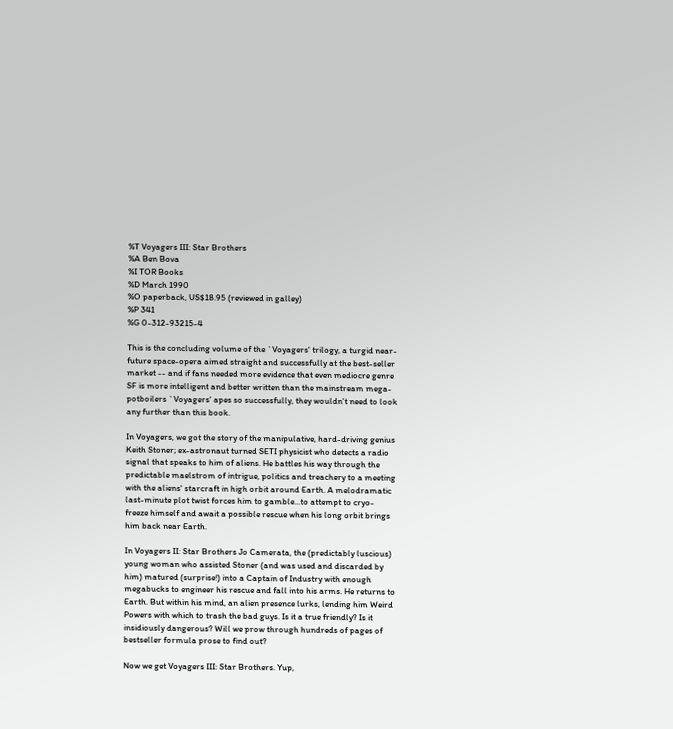%T Voyagers III: Star Brothers
%A Ben Bova
%I TOR Books
%D March 1990
%O paperback, US$18.95 (reviewed in galley)
%P 341
%G 0-312-93215-4

This is the concluding volume of the `Voyagers' trilogy, a turgid near-future space-opera aimed straight and successfully at the best-seller market -- and if fans needed more evidence that even mediocre genre SF is more intelligent and better written than the mainstream mega-potboilers `Voyagers' apes so successfully, they wouldn't need to look any further than this book.

In Voyagers, we got the story of the manipulative, hard-driving genius Keith Stoner; ex-astronaut turned SETI physicist who detects a radio signal that speaks to him of aliens. He battles his way through the predictable maelstrom of intrigue, politics and treachery to a meeting with the aliens' starcraft in high orbit around Earth. A melodramatic last-minute plot twist forces him to gamble...to attempt to cryo-freeze himself and await a possible rescue when his long orbit brings him back near Earth.

In Voyagers II: Star Brothers Jo Camerata, the (predictably luscious) young woman who assisted Stoner (and was used and discarded by him) matured (surprise!) into a Captain of Industry with enough megabucks to engineer his rescue and fall into his arms. He returns to Earth. But within his mind, an alien presence lurks, lending him Weird Powers with which to trash the bad guys. Is it a true friendly? Is it insidiously dangerous? Will we prow through hundreds of pages of bestseller formula prose to find out?

Now we get Voyagers III: Star Brothers. Yup,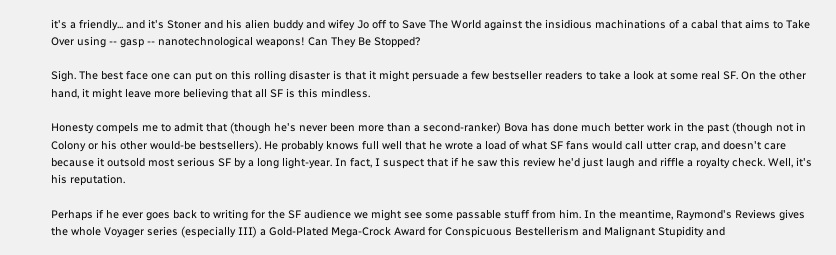it's a friendly... and it's Stoner and his alien buddy and wifey Jo off to Save The World against the insidious machinations of a cabal that aims to Take Over using -- gasp -- nanotechnological weapons! Can They Be Stopped?

Sigh. The best face one can put on this rolling disaster is that it might persuade a few bestseller readers to take a look at some real SF. On the other hand, it might leave more believing that all SF is this mindless.

Honesty compels me to admit that (though he's never been more than a second-ranker) Bova has done much better work in the past (though not in Colony or his other would-be bestsellers). He probably knows full well that he wrote a load of what SF fans would call utter crap, and doesn't care because it outsold most serious SF by a long light-year. In fact, I suspect that if he saw this review he'd just laugh and riffle a royalty check. Well, it's his reputation.

Perhaps if he ever goes back to writing for the SF audience we might see some passable stuff from him. In the meantime, Raymond's Reviews gives the whole Voyager series (especially III) a Gold-Plated Mega-Crock Award for Conspicuous Bestellerism and Malignant Stupidity and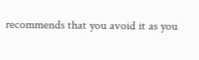recommends that you avoid it as you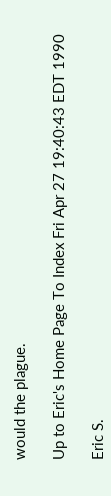would the plague.

Up to Eric's Home Page To Index Fri Apr 27 19:40:43 EDT 1990

Eric S.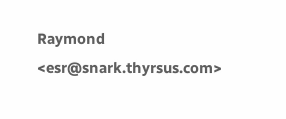Raymond <esr@snark.thyrsus.com>